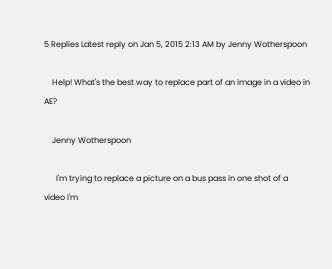5 Replies Latest reply on Jan 5, 2015 2:13 AM by Jenny Wotherspoon

    Help! What's the best way to replace part of an image in a video in AE?

    Jenny Wotherspoon

      I'm trying to replace a picture on a bus pass in one shot of a video I'm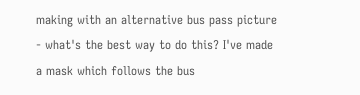making with an alternative bus pass picture - what's the best way to do this? I've made a mask which follows the bus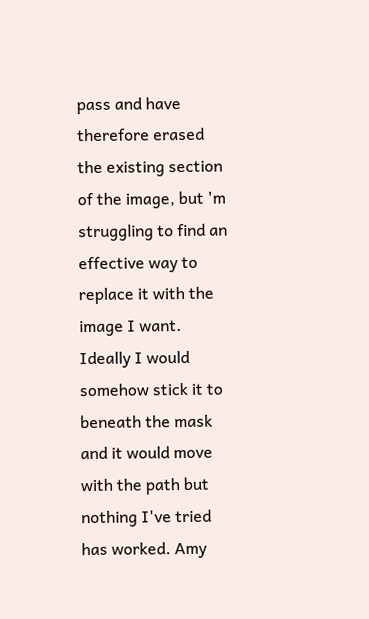pass and have therefore erased the existing section of the image, but 'm struggling to find an effective way to replace it with the image I want. Ideally I would somehow stick it to beneath the mask and it would move with the path but nothing I've tried has worked. Amy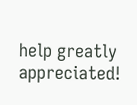help greatly appreciated!